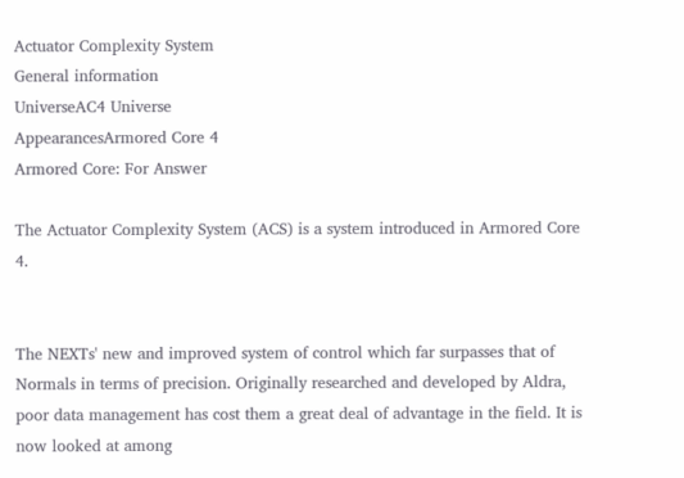Actuator Complexity System
General information
UniverseAC4 Universe
AppearancesArmored Core 4
Armored Core: For Answer

The Actuator Complexity System (ACS) is a system introduced in Armored Core 4.


The NEXTs' new and improved system of control which far surpasses that of Normals in terms of precision. Originally researched and developed by Aldra, poor data management has cost them a great deal of advantage in the field. It is now looked at among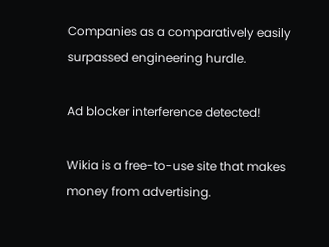Companies as a comparatively easily surpassed engineering hurdle.

Ad blocker interference detected!

Wikia is a free-to-use site that makes money from advertising.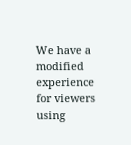We have a modified experience for viewers using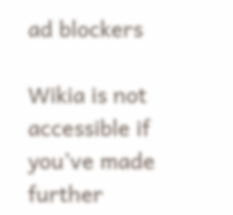ad blockers

Wikia is not accessible if you’ve made further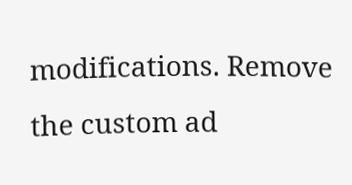modifications. Remove the custom ad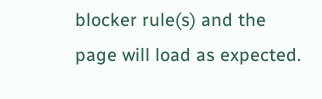blocker rule(s) and the page will load as expected.